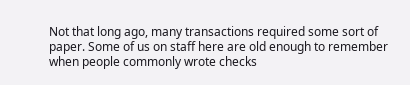Not that long ago, many transactions required some sort of paper. Some of us on staff here are old enough to remember when people commonly wrote checks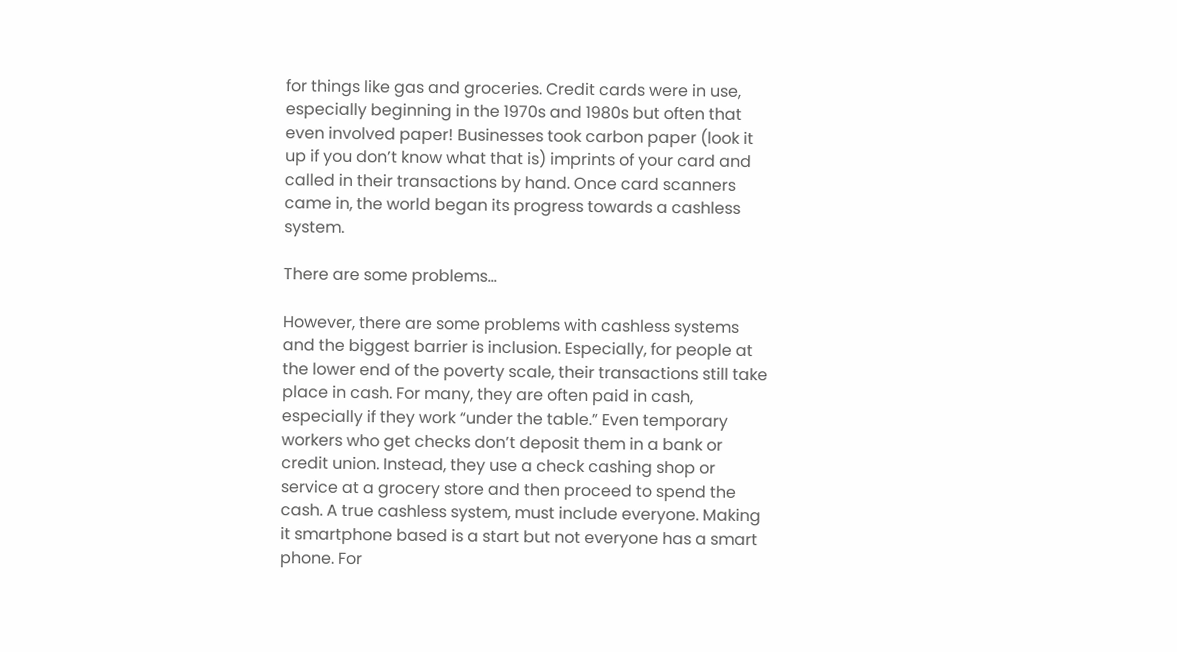for things like gas and groceries. Credit cards were in use, especially beginning in the 1970s and 1980s but often that even involved paper! Businesses took carbon paper (look it up if you don’t know what that is) imprints of your card and called in their transactions by hand. Once card scanners came in, the world began its progress towards a cashless system.

There are some problems…

However, there are some problems with cashless systems and the biggest barrier is inclusion. Especially, for people at the lower end of the poverty scale, their transactions still take place in cash. For many, they are often paid in cash, especially if they work “under the table.” Even temporary workers who get checks don’t deposit them in a bank or credit union. Instead, they use a check cashing shop or service at a grocery store and then proceed to spend the cash. A true cashless system, must include everyone. Making it smartphone based is a start but not everyone has a smart phone. For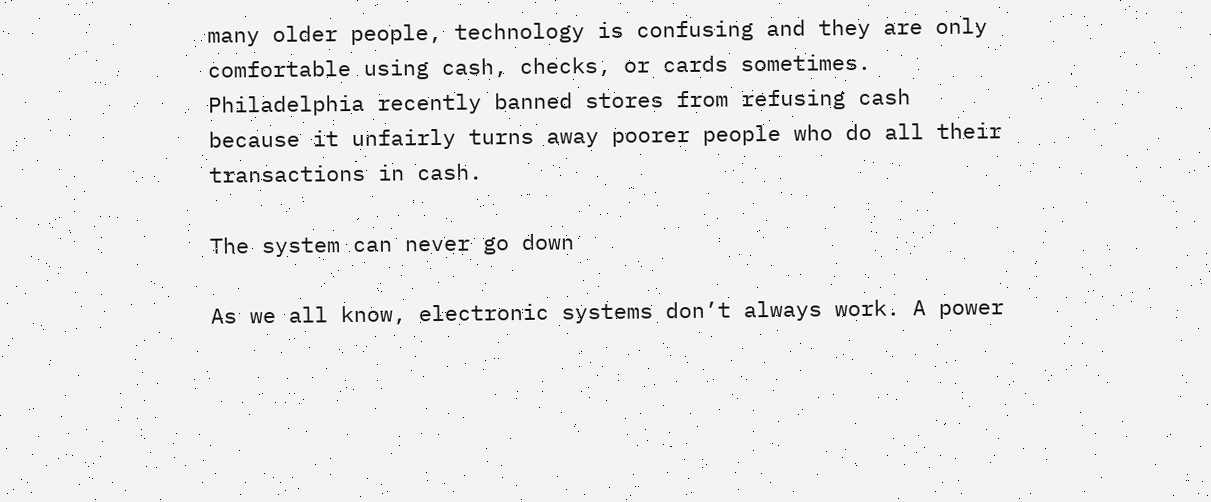many older people, technology is confusing and they are only comfortable using cash, checks, or cards sometimes. Philadelphia recently banned stores from refusing cash because it unfairly turns away poorer people who do all their transactions in cash.

The system can never go down

As we all know, electronic systems don’t always work. A power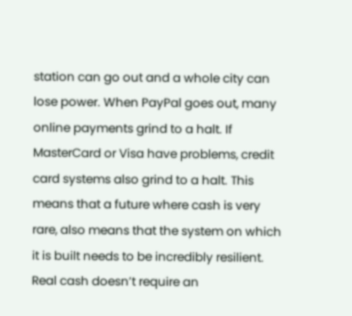station can go out and a whole city can lose power. When PayPal goes out, many online payments grind to a halt. If MasterCard or Visa have problems, credit card systems also grind to a halt. This means that a future where cash is very rare, also means that the system on which it is built needs to be incredibly resilient. Real cash doesn’t require an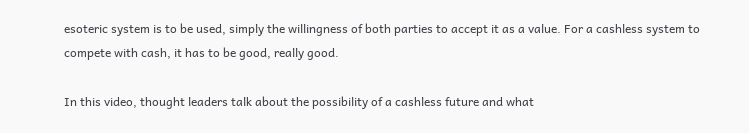esoteric system is to be used, simply the willingness of both parties to accept it as a value. For a cashless system to compete with cash, it has to be good, really good.

In this video, thought leaders talk about the possibility of a cashless future and what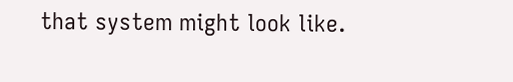that system might look like.